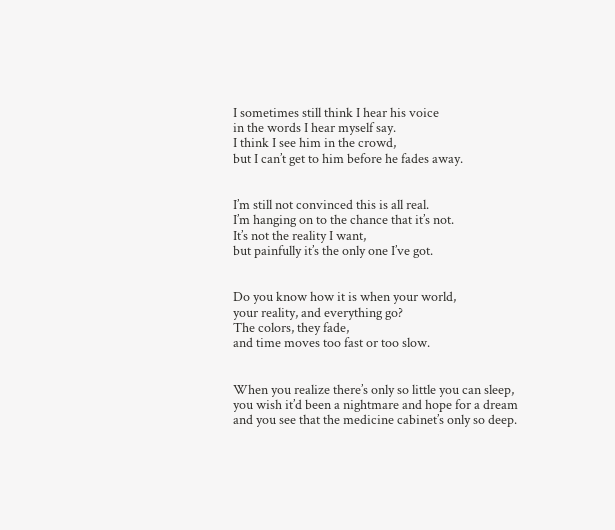I sometimes still think I hear his voice
in the words I hear myself say.
I think I see him in the crowd,
but I can’t get to him before he fades away.


I’m still not convinced this is all real.
I’m hanging on to the chance that it’s not.
It’s not the reality I want,
but painfully it’s the only one I’ve got.


Do you know how it is when your world,
your reality, and everything go?
The colors, they fade,
and time moves too fast or too slow.


When you realize there’s only so little you can sleep,
you wish it’d been a nightmare and hope for a dream
and you see that the medicine cabinet’s only so deep.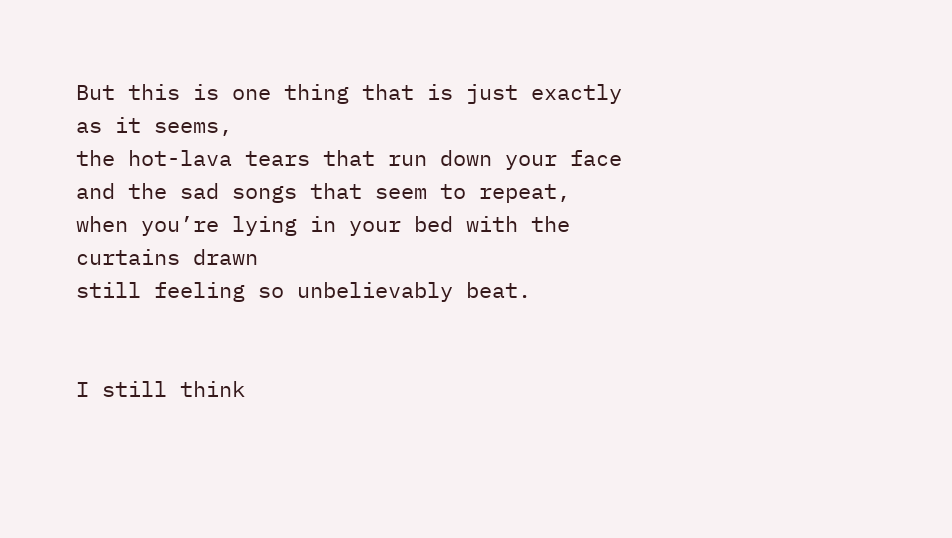But this is one thing that is just exactly as it seems,
the hot-lava tears that run down your face
and the sad songs that seem to repeat,
when you’re lying in your bed with the curtains drawn
still feeling so unbelievably beat.


I still think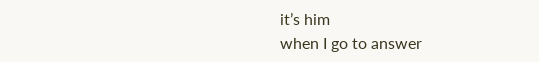it’s him
when I go to answer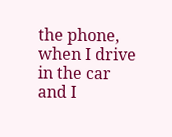the phone,
when I drive in the car
and I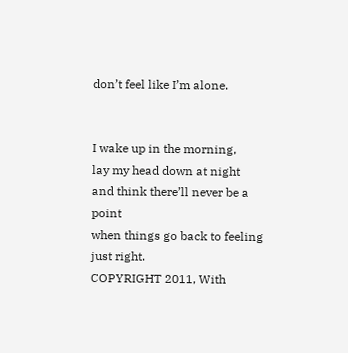don’t feel like I’m alone.


I wake up in the morning,
lay my head down at night
and think there’ll never be a point
when things go back to feeling just right.
COPYRIGHT 2011, With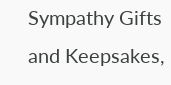Sympathy Gifts and Keepsakes,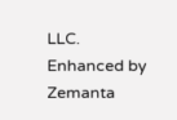LLC.
Enhanced by Zemanta